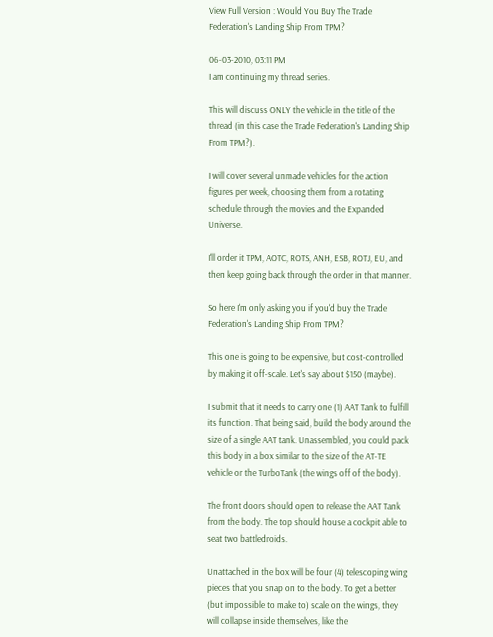View Full Version : Would You Buy The Trade Federation's Landing Ship From TPM?

06-03-2010, 03:11 PM
I am continuing my thread series.

This will discuss ONLY the vehicle in the title of the thread (in this case the Trade Federation's Landing Ship From TPM?).

I will cover several unmade vehicles for the action figures per week, choosing them from a rotating schedule through the movies and the Expanded Universe.

I'll order it TPM, AOTC, ROTS, ANH, ESB, ROTJ, EU, and then keep going back through the order in that manner.

So here I'm only asking you if you'd buy the Trade Federation's Landing Ship From TPM?

This one is going to be expensive, but cost-controlled by making it off-scale. Let's say about $150 (maybe).

I submit that it needs to carry one (1) AAT Tank to fulfill its function. That being said, build the body around the size of a single AAT tank. Unassembled, you could pack this body in a box similar to the size of the AT-TE vehicle or the TurboTank (the wings off of the body).

The front doors should open to release the AAT Tank from the body. The top should house a cockpit able to seat two battledroids.

Unattached in the box will be four (4) telescoping wing pieces that you snap on to the body. To get a better (but impossible to make to) scale on the wings, they will collapse inside themselves, like the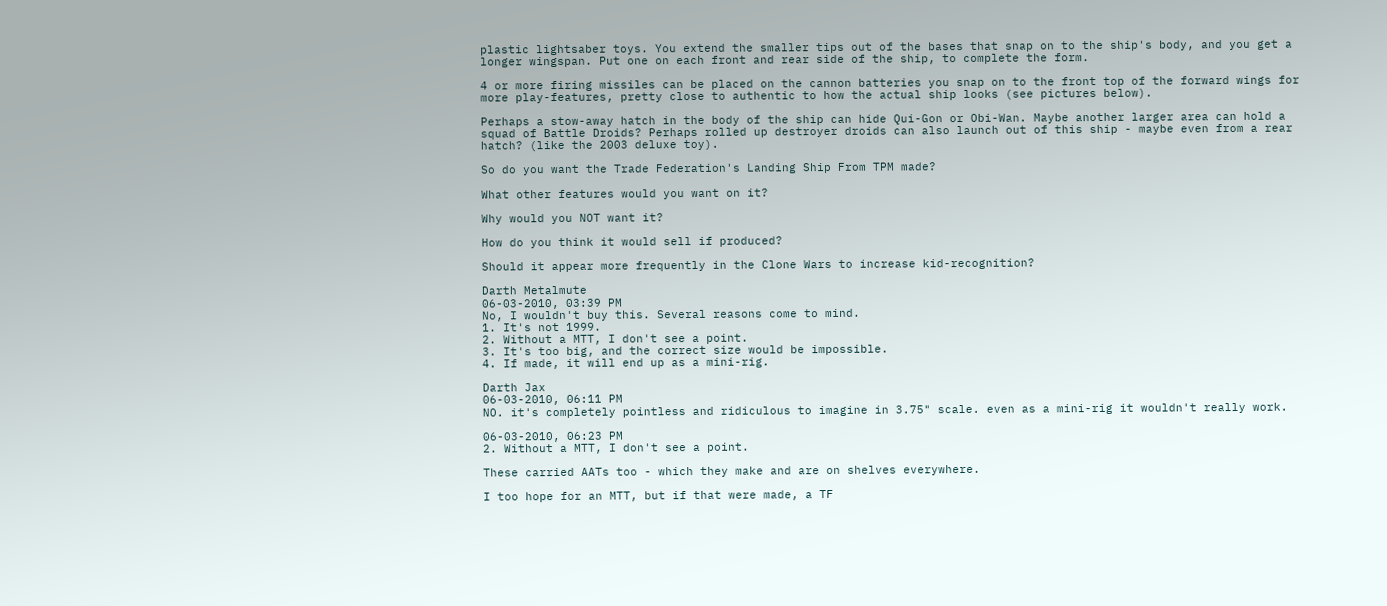plastic lightsaber toys. You extend the smaller tips out of the bases that snap on to the ship's body, and you get a longer wingspan. Put one on each front and rear side of the ship, to complete the form.

4 or more firing missiles can be placed on the cannon batteries you snap on to the front top of the forward wings for more play-features, pretty close to authentic to how the actual ship looks (see pictures below).

Perhaps a stow-away hatch in the body of the ship can hide Qui-Gon or Obi-Wan. Maybe another larger area can hold a squad of Battle Droids? Perhaps rolled up destroyer droids can also launch out of this ship - maybe even from a rear hatch? (like the 2003 deluxe toy).

So do you want the Trade Federation's Landing Ship From TPM made?

What other features would you want on it?

Why would you NOT want it?

How do you think it would sell if produced?

Should it appear more frequently in the Clone Wars to increase kid-recognition?

Darth Metalmute
06-03-2010, 03:39 PM
No, I wouldn't buy this. Several reasons come to mind.
1. It's not 1999.
2. Without a MTT, I don't see a point.
3. It's too big, and the correct size would be impossible.
4. If made, it will end up as a mini-rig.

Darth Jax
06-03-2010, 06:11 PM
NO. it's completely pointless and ridiculous to imagine in 3.75" scale. even as a mini-rig it wouldn't really work.

06-03-2010, 06:23 PM
2. Without a MTT, I don't see a point.

These carried AATs too - which they make and are on shelves everywhere.

I too hope for an MTT, but if that were made, a TF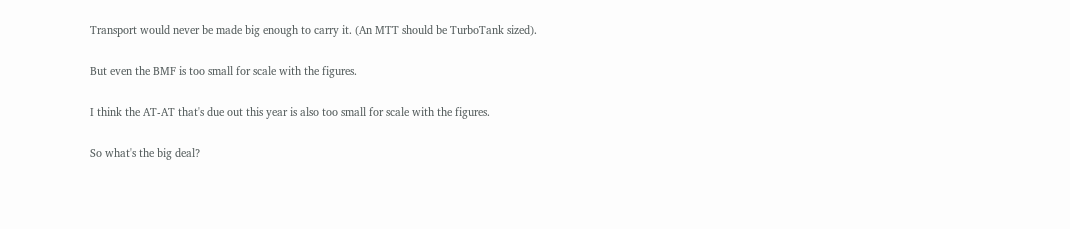Transport would never be made big enough to carry it. (An MTT should be TurboTank sized).

But even the BMF is too small for scale with the figures.

I think the AT-AT that's due out this year is also too small for scale with the figures.

So what's the big deal?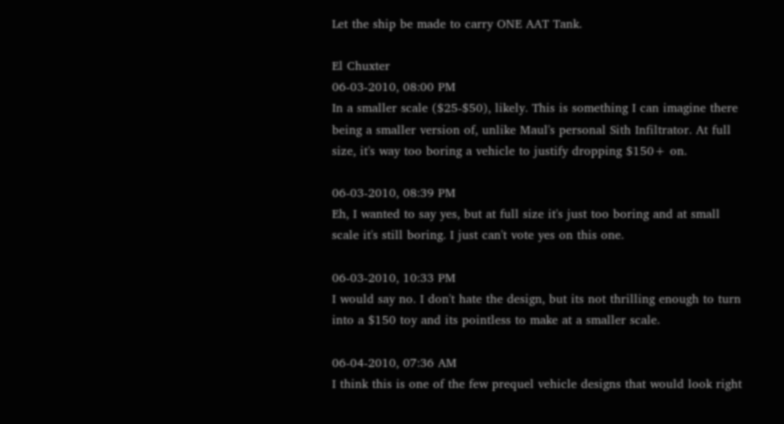Let the ship be made to carry ONE AAT Tank.

El Chuxter
06-03-2010, 08:00 PM
In a smaller scale ($25-$50), likely. This is something I can imagine there being a smaller version of, unlike Maul's personal Sith Infiltrator. At full size, it's way too boring a vehicle to justify dropping $150+ on.

06-03-2010, 08:39 PM
Eh, I wanted to say yes, but at full size it's just too boring and at small scale it's still boring. I just can't vote yes on this one.

06-03-2010, 10:33 PM
I would say no. I don't hate the design, but its not thrilling enough to turn into a $150 toy and its pointless to make at a smaller scale.

06-04-2010, 07:36 AM
I think this is one of the few prequel vehicle designs that would look right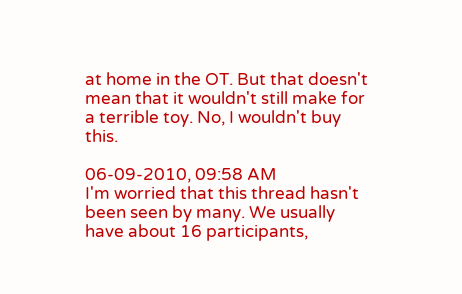at home in the OT. But that doesn't mean that it wouldn't still make for a terrible toy. No, I wouldn't buy this.

06-09-2010, 09:58 AM
I'm worried that this thread hasn't been seen by many. We usually have about 16 participants,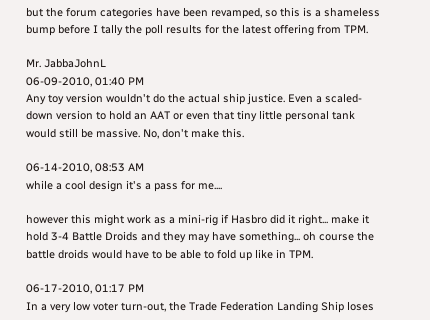but the forum categories have been revamped, so this is a shameless bump before I tally the poll results for the latest offering from TPM.

Mr. JabbaJohnL
06-09-2010, 01:40 PM
Any toy version wouldn't do the actual ship justice. Even a scaled-down version to hold an AAT or even that tiny little personal tank would still be massive. No, don't make this.

06-14-2010, 08:53 AM
while a cool design it's a pass for me....

however this might work as a mini-rig if Hasbro did it right... make it hold 3-4 Battle Droids and they may have something... oh course the battle droids would have to be able to fold up like in TPM.

06-17-2010, 01:17 PM
In a very low voter turn-out, the Trade Federation Landing Ship loses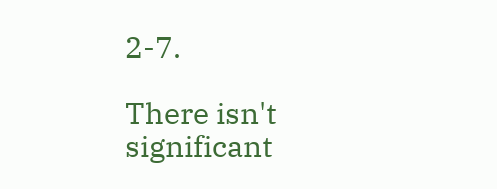2-7.

There isn't significant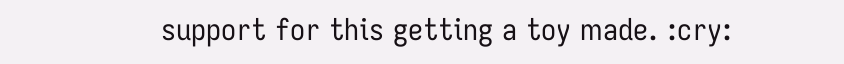support for this getting a toy made. :cry: